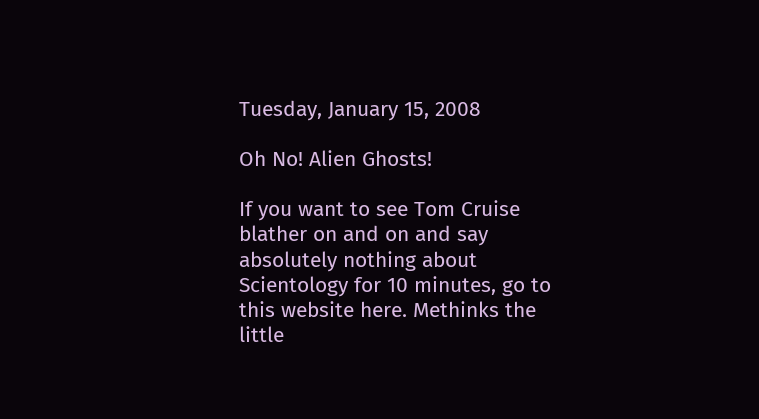Tuesday, January 15, 2008

Oh No! Alien Ghosts!

If you want to see Tom Cruise blather on and on and say absolutely nothing about Scientology for 10 minutes, go to this website here. Methinks the little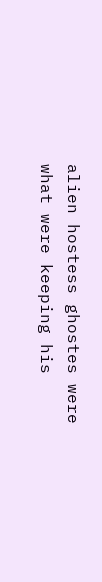alien hostess ghostes were what were keeping his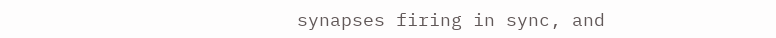synapses firing in sync, and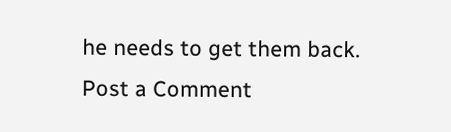he needs to get them back.
Post a Comment